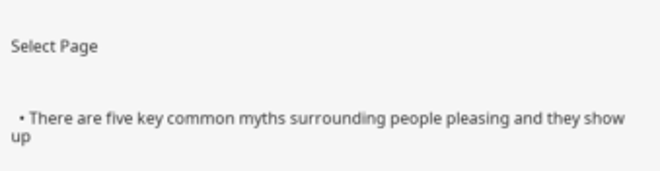Select Page



  • There are five key common myths surrounding people pleasing and they show up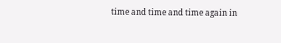time and time and time again in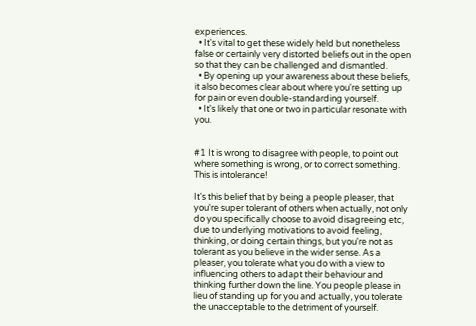experiences.
  • It's vital to get these widely held but nonetheless false or certainly very distorted beliefs out in the open so that they can be challenged and dismantled.
  • By opening up your awareness about these beliefs, it also becomes clear about where you're setting up for pain or even double-standarding yourself.
  • It's likely that one or two in particular resonate with you.


#1 It is wrong to disagree with people, to point out where something is wrong, or to correct something. This is intolerance!

It's this belief that by being a people pleaser, that you're super tolerant of others when actually, not only do you specifically choose to avoid disagreeing etc, due to underlying motivations to avoid feeling, thinking, or doing certain things, but you're not as tolerant as you believe in the wider sense. As a pleaser, you tolerate what you do with a view to influencing others to adapt their behaviour and thinking further down the line. You people please in lieu of standing up for you and actually, you tolerate the unacceptable to the detriment of yourself.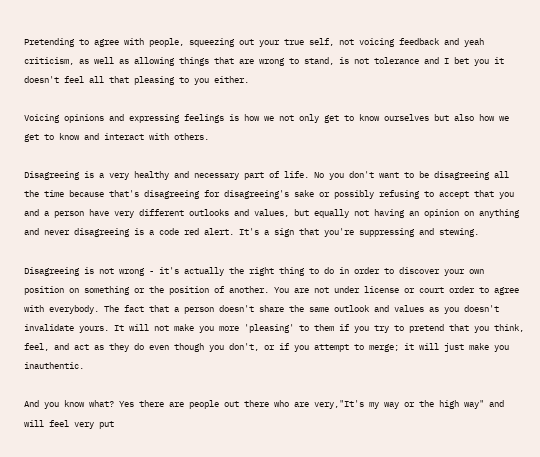Pretending to agree with people, squeezing out your true self, not voicing feedback and yeah criticism, as well as allowing things that are wrong to stand, is not tolerance and I bet you it doesn't feel all that pleasing to you either.

Voicing opinions and expressing feelings is how we not only get to know ourselves but also how we get to know and interact with others.

Disagreeing is a very healthy and necessary part of life. No you don't want to be disagreeing all the time because that's disagreeing for disagreeing's sake or possibly refusing to accept that you and a person have very different outlooks and values, but equally not having an opinion on anything and never disagreeing is a code red alert. It's a sign that you're suppressing and stewing.

Disagreeing is not wrong - it's actually the right thing to do in order to discover your own position on something or the position of another. You are not under license or court order to agree with everybody. The fact that a person doesn't share the same outlook and values as you doesn't invalidate yours. It will not make you more 'pleasing' to them if you try to pretend that you think, feel, and act as they do even though you don't, or if you attempt to merge; it will just make you inauthentic.

And you know what? Yes there are people out there who are very,"It's my way or the high way" and will feel very put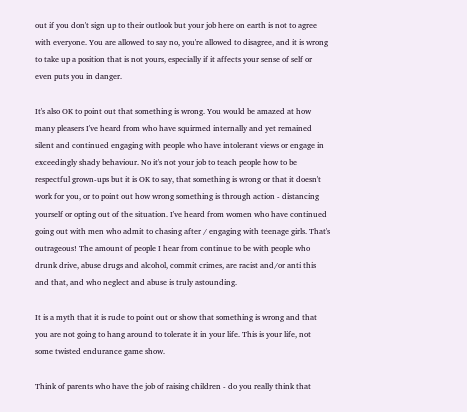out if you don't sign up to their outlook but your job here on earth is not to agree with everyone. You are allowed to say no, you're allowed to disagree, and it is wrong to take up a position that is not yours, especially if it affects your sense of self or even puts you in danger.

It's also OK to point out that something is wrong. You would be amazed at how many pleasers I've heard from who have squirmed internally and yet remained silent and continued engaging with people who have intolerant views or engage in exceedingly shady behaviour. No it's not your job to teach people how to be respectful grown-ups but it is OK to say, that something is wrong or that it doesn't work for you, or to point out how wrong something is through action - distancing yourself or opting out of the situation. I've heard from women who have continued going out with men who admit to chasing after / engaging with teenage girls. That's outrageous! The amount of people I hear from continue to be with people who drunk drive, abuse drugs and alcohol, commit crimes, are racist and/or anti this and that, and who neglect and abuse is truly astounding.

It is a myth that it is rude to point out or show that something is wrong and that you are not going to hang around to tolerate it in your life. This is your life, not some twisted endurance game show.

Think of parents who have the job of raising children - do you really think that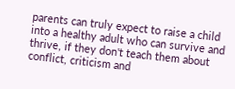parents can truly expect to raise a child into a healthy adult who can survive and thrive, if they don't teach them about conflict, criticism and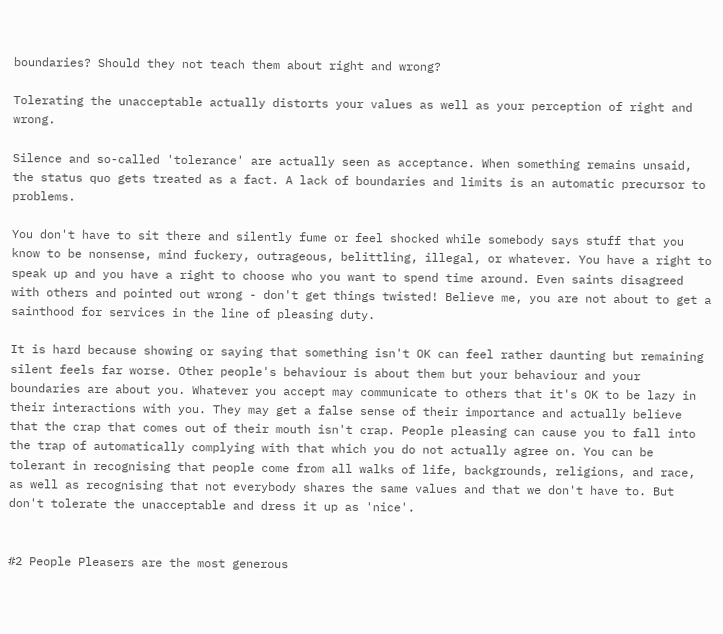boundaries? Should they not teach them about right and wrong?

Tolerating the unacceptable actually distorts your values as well as your perception of right and wrong.

Silence and so-called 'tolerance' are actually seen as acceptance. When something remains unsaid, the status quo gets treated as a fact. A lack of boundaries and limits is an automatic precursor to problems.

You don't have to sit there and silently fume or feel shocked while somebody says stuff that you know to be nonsense, mind fuckery, outrageous, belittling, illegal, or whatever. You have a right to speak up and you have a right to choose who you want to spend time around. Even saints disagreed with others and pointed out wrong - don't get things twisted! Believe me, you are not about to get a sainthood for services in the line of pleasing duty.

It is hard because showing or saying that something isn't OK can feel rather daunting but remaining silent feels far worse. Other people's behaviour is about them but your behaviour and your boundaries are about you. Whatever you accept may communicate to others that it's OK to be lazy in their interactions with you. They may get a false sense of their importance and actually believe that the crap that comes out of their mouth isn't crap. People pleasing can cause you to fall into the trap of automatically complying with that which you do not actually agree on. You can be tolerant in recognising that people come from all walks of life, backgrounds, religions, and race, as well as recognising that not everybody shares the same values and that we don't have to. But don't tolerate the unacceptable and dress it up as 'nice'.


#2 People Pleasers are the most generous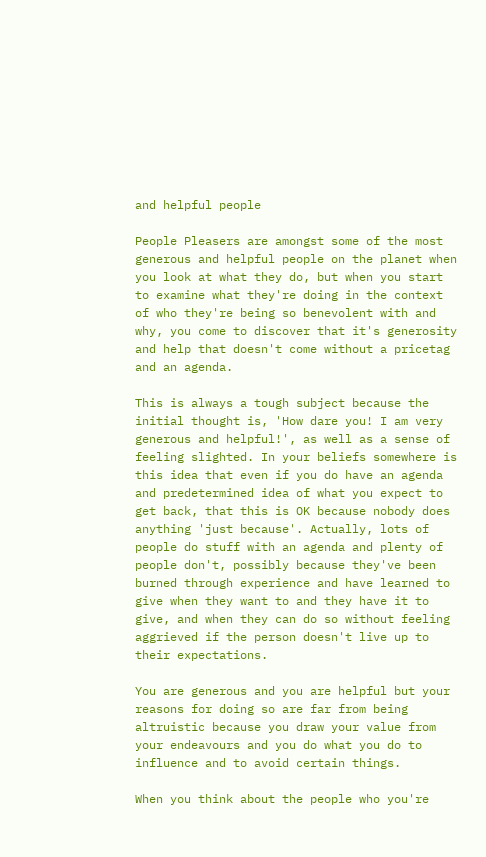and helpful people

People Pleasers are amongst some of the most generous and helpful people on the planet when you look at what they do, but when you start to examine what they're doing in the context of who they're being so benevolent with and why, you come to discover that it's generosity and help that doesn't come without a pricetag and an agenda.

This is always a tough subject because the initial thought is, 'How dare you! I am very generous and helpful!', as well as a sense of feeling slighted. In your beliefs somewhere is this idea that even if you do have an agenda and predetermined idea of what you expect to get back, that this is OK because nobody does anything 'just because'. Actually, lots of people do stuff with an agenda and plenty of people don't, possibly because they've been burned through experience and have learned to give when they want to and they have it to give, and when they can do so without feeling aggrieved if the person doesn't live up to their expectations.

You are generous and you are helpful but your reasons for doing so are far from being altruistic because you draw your value from your endeavours and you do what you do to influence and to avoid certain things.

When you think about the people who you're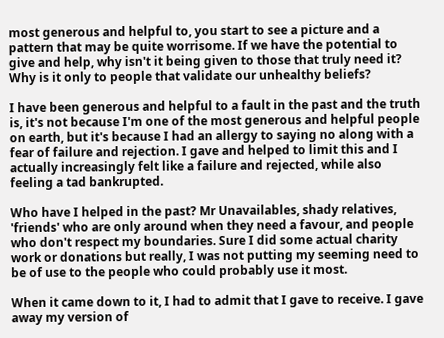most generous and helpful to, you start to see a picture and a pattern that may be quite worrisome. If we have the potential to give and help, why isn't it being given to those that truly need it? Why is it only to people that validate our unhealthy beliefs?

I have been generous and helpful to a fault in the past and the truth is, it's not because I'm one of the most generous and helpful people on earth, but it's because I had an allergy to saying no along with a fear of failure and rejection. I gave and helped to limit this and I actually increasingly felt like a failure and rejected, while also feeling a tad bankrupted.

Who have I helped in the past? Mr Unavailables, shady relatives, 'friends' who are only around when they need a favour, and people who don't respect my boundaries. Sure I did some actual charity work or donations but really, I was not putting my seeming need to be of use to the people who could probably use it most.

When it came down to it, I had to admit that I gave to receive. I gave away my version of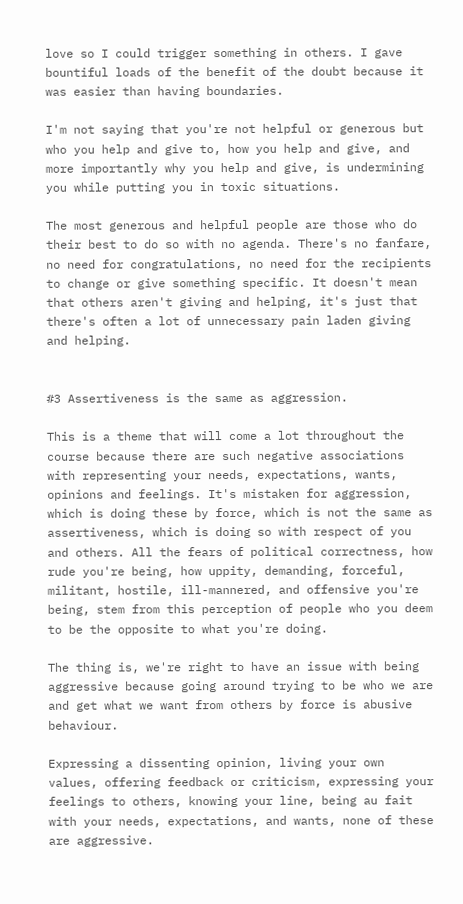love so I could trigger something in others. I gave bountiful loads of the benefit of the doubt because it was easier than having boundaries.

I'm not saying that you're not helpful or generous but who you help and give to, how you help and give, and more importantly why you help and give, is undermining you while putting you in toxic situations.

The most generous and helpful people are those who do their best to do so with no agenda. There's no fanfare, no need for congratulations, no need for the recipients to change or give something specific. It doesn't mean that others aren't giving and helping, it's just that there's often a lot of unnecessary pain laden giving and helping.


#3 Assertiveness is the same as aggression.

This is a theme that will come a lot throughout the course because there are such negative associations with representing your needs, expectations, wants, opinions and feelings. It's mistaken for aggression, which is doing these by force, which is not the same as assertiveness, which is doing so with respect of you and others. All the fears of political correctness, how rude you're being, how uppity, demanding, forceful, militant, hostile, ill-mannered, and offensive you're being, stem from this perception of people who you deem to be the opposite to what you're doing.

The thing is, we're right to have an issue with being aggressive because going around trying to be who we are and get what we want from others by force is abusive behaviour.

Expressing a dissenting opinion, living your own values, offering feedback or criticism, expressing your feelings to others, knowing your line, being au fait with your needs, expectations, and wants, none of these are aggressive.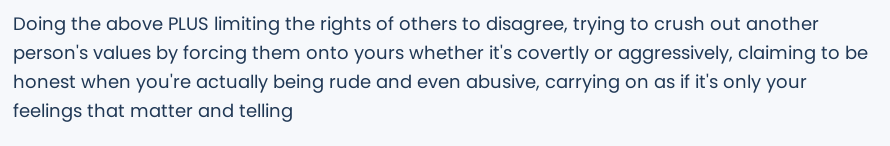Doing the above PLUS limiting the rights of others to disagree, trying to crush out another person's values by forcing them onto yours whether it's covertly or aggressively, claiming to be honest when you're actually being rude and even abusive, carrying on as if it's only your feelings that matter and telling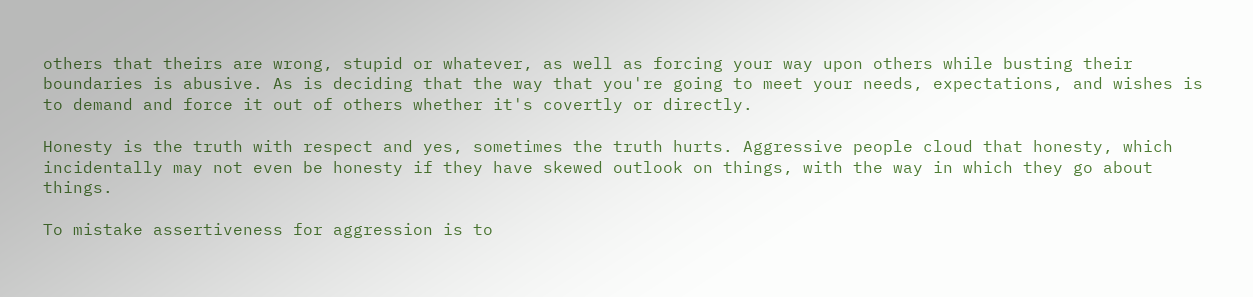others that theirs are wrong, stupid or whatever, as well as forcing your way upon others while busting their boundaries is abusive. As is deciding that the way that you're going to meet your needs, expectations, and wishes is to demand and force it out of others whether it's covertly or directly.

Honesty is the truth with respect and yes, sometimes the truth hurts. Aggressive people cloud that honesty, which incidentally may not even be honesty if they have skewed outlook on things, with the way in which they go about things.

To mistake assertiveness for aggression is to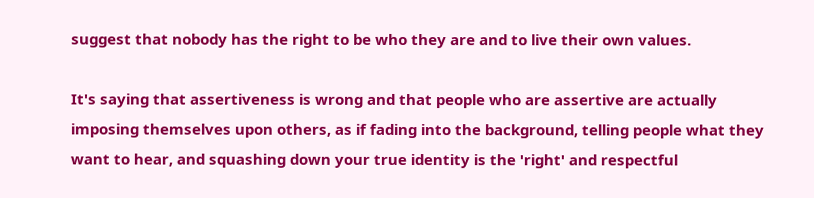suggest that nobody has the right to be who they are and to live their own values.

It's saying that assertiveness is wrong and that people who are assertive are actually imposing themselves upon others, as if fading into the background, telling people what they want to hear, and squashing down your true identity is the 'right' and respectful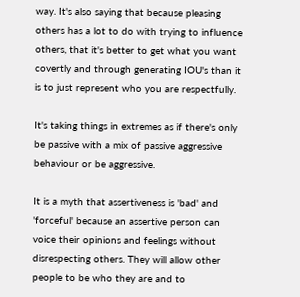way. It's also saying that because pleasing others has a lot to do with trying to influence others, that it's better to get what you want covertly and through generating IOU's than it is to just represent who you are respectfully.

It's taking things in extremes as if there's only be passive with a mix of passive aggressive behaviour or be aggressive.

It is a myth that assertiveness is 'bad' and 'forceful' because an assertive person can voice their opinions and feelings without disrespecting others. They will allow other people to be who they are and to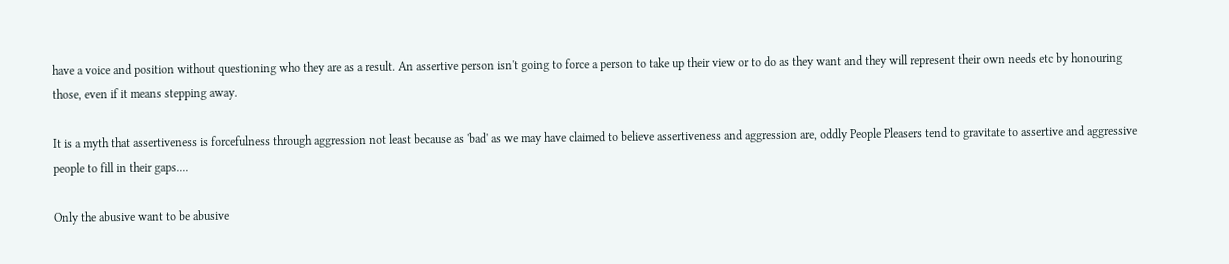have a voice and position without questioning who they are as a result. An assertive person isn't going to force a person to take up their view or to do as they want and they will represent their own needs etc by honouring those, even if it means stepping away.

It is a myth that assertiveness is forcefulness through aggression not least because as 'bad' as we may have claimed to believe assertiveness and aggression are, oddly People Pleasers tend to gravitate to assertive and aggressive people to fill in their gaps....

Only the abusive want to be abusive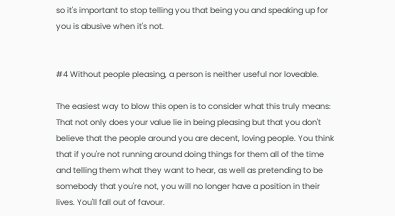so it's important to stop telling you that being you and speaking up for you is abusive when it's not.


#4 Without people pleasing, a person is neither useful nor loveable.

The easiest way to blow this open is to consider what this truly means: That not only does your value lie in being pleasing but that you don't believe that the people around you are decent, loving people. You think that if you're not running around doing things for them all of the time and telling them what they want to hear, as well as pretending to be somebody that you're not, you will no longer have a position in their lives. You'll fall out of favour.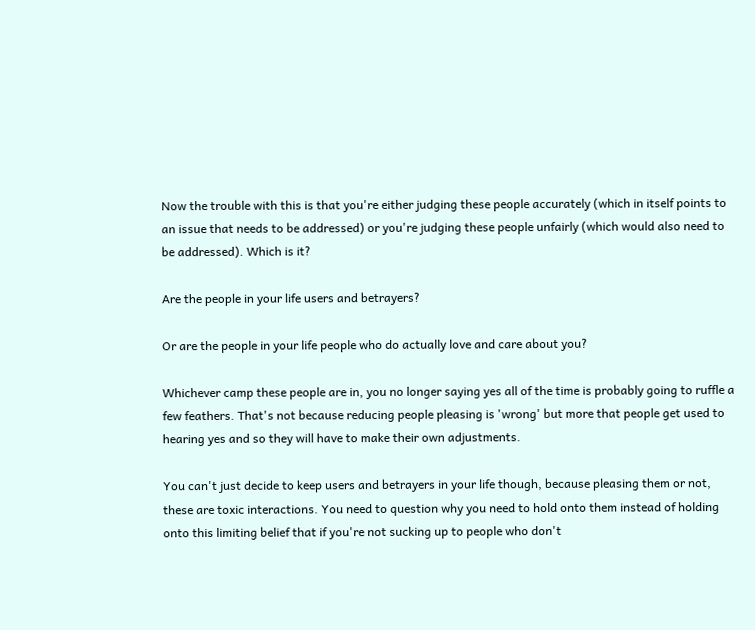Now the trouble with this is that you're either judging these people accurately (which in itself points to an issue that needs to be addressed) or you're judging these people unfairly (which would also need to be addressed). Which is it?

Are the people in your life users and betrayers?

Or are the people in your life people who do actually love and care about you?

Whichever camp these people are in, you no longer saying yes all of the time is probably going to ruffle a few feathers. That's not because reducing people pleasing is 'wrong' but more that people get used to hearing yes and so they will have to make their own adjustments.

You can't just decide to keep users and betrayers in your life though, because pleasing them or not, these are toxic interactions. You need to question why you need to hold onto them instead of holding onto this limiting belief that if you're not sucking up to people who don't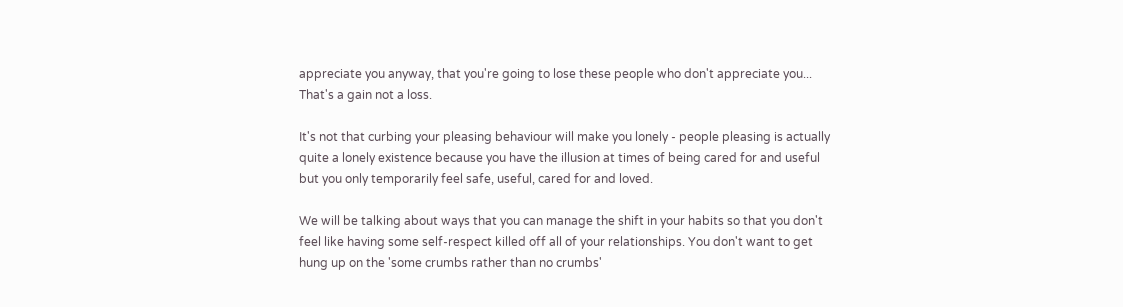appreciate you anyway, that you're going to lose these people who don't appreciate you... That's a gain not a loss.

It's not that curbing your pleasing behaviour will make you lonely - people pleasing is actually quite a lonely existence because you have the illusion at times of being cared for and useful but you only temporarily feel safe, useful, cared for and loved.

We will be talking about ways that you can manage the shift in your habits so that you don't feel like having some self-respect killed off all of your relationships. You don't want to get hung up on the 'some crumbs rather than no crumbs'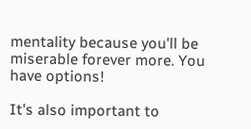mentality because you'll be miserable forever more. You have options!

It's also important to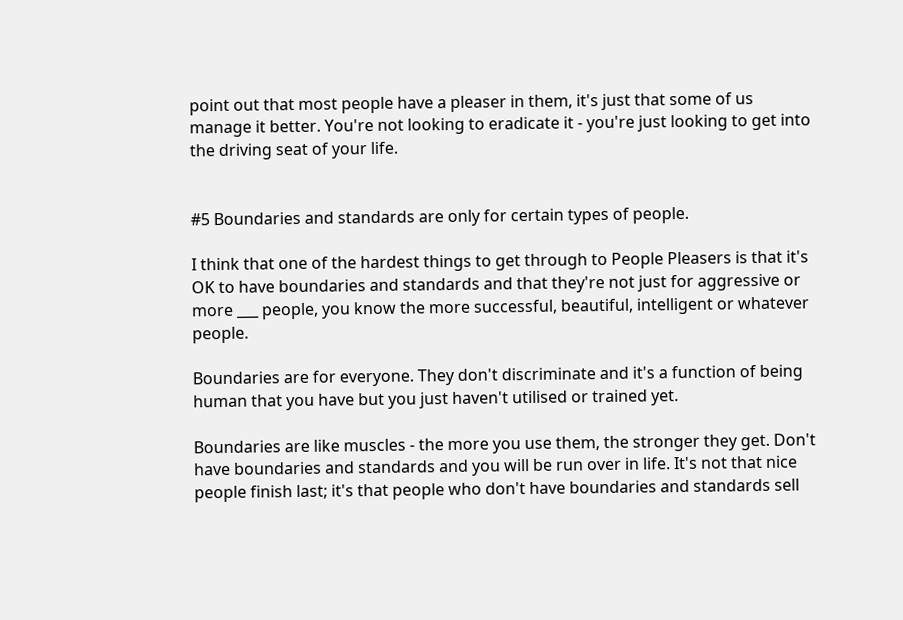point out that most people have a pleaser in them, it's just that some of us manage it better. You're not looking to eradicate it - you're just looking to get into the driving seat of your life.


#5 Boundaries and standards are only for certain types of people.

I think that one of the hardest things to get through to People Pleasers is that it's OK to have boundaries and standards and that they're not just for aggressive or more ___ people, you know the more successful, beautiful, intelligent or whatever people.

Boundaries are for everyone. They don't discriminate and it's a function of being human that you have but you just haven't utilised or trained yet.

Boundaries are like muscles - the more you use them, the stronger they get. Don't have boundaries and standards and you will be run over in life. It's not that nice people finish last; it's that people who don't have boundaries and standards sell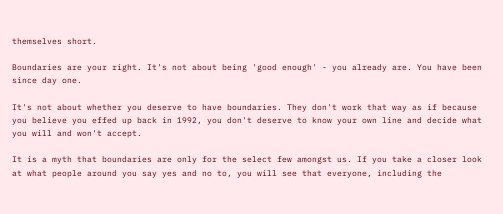themselves short.

Boundaries are your right. It's not about being 'good enough' - you already are. You have been since day one.

It's not about whether you deserve to have boundaries. They don't work that way as if because you believe you effed up back in 1992, you don't deserve to know your own line and decide what you will and won't accept.

It is a myth that boundaries are only for the select few amongst us. If you take a closer look at what people around you say yes and no to, you will see that everyone, including the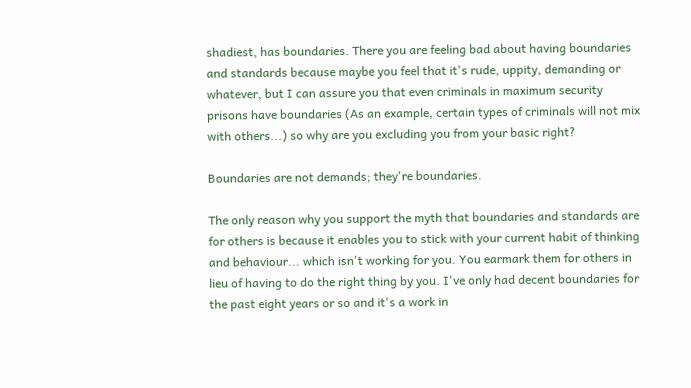shadiest, has boundaries. There you are feeling bad about having boundaries and standards because maybe you feel that it's rude, uppity, demanding or whatever, but I can assure you that even criminals in maximum security prisons have boundaries (As an example, certain types of criminals will not mix with others...) so why are you excluding you from your basic right?

Boundaries are not demands; they're boundaries.

The only reason why you support the myth that boundaries and standards are for others is because it enables you to stick with your current habit of thinking and behaviour... which isn't working for you. You earmark them for others in lieu of having to do the right thing by you. I've only had decent boundaries for the past eight years or so and it's a work in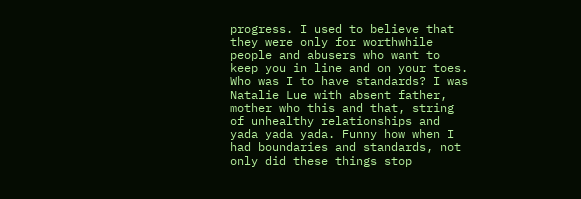progress. I used to believe that they were only for worthwhile people and abusers who want to keep you in line and on your toes. Who was I to have standards? I was Natalie Lue with absent father, mother who this and that, string of unhealthy relationships and yada yada yada. Funny how when I had boundaries and standards, not only did these things stop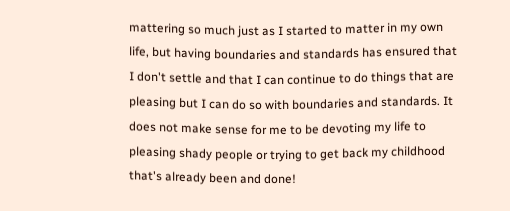mattering so much just as I started to matter in my own life, but having boundaries and standards has ensured that I don't settle and that I can continue to do things that are pleasing but I can do so with boundaries and standards. It does not make sense for me to be devoting my life to pleasing shady people or trying to get back my childhood that's already been and done!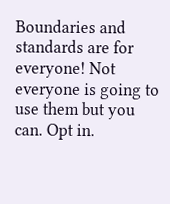Boundaries and standards are for everyone! Not everyone is going to use them but you can. Opt in.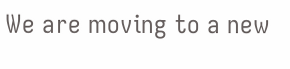We are moving to a new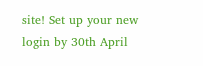site! Set up your new login by 30th April